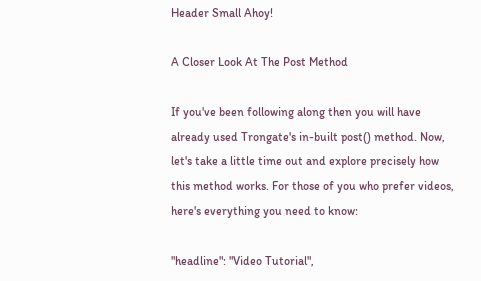Header Small Ahoy!

A Closer Look At The Post Method

If you've been following along then you will have already used Trongate's in-built post() method. Now, let's take a little time out and explore precisely how this method works. For those of you who prefer videos, here's everything you need to know:

"headline": "Video Tutorial",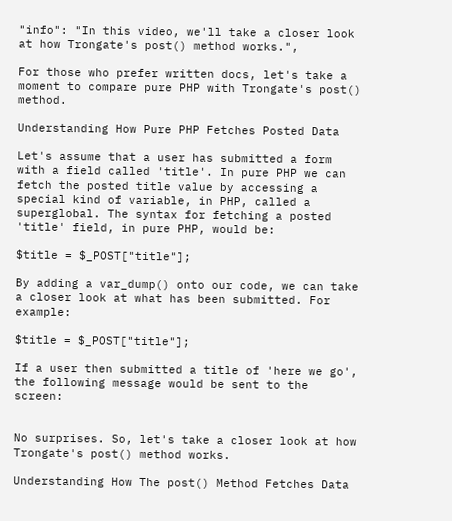"info": "In this video, we'll take a closer look at how Trongate's post() method works.",

For those who prefer written docs, let's take a moment to compare pure PHP with Trongate's post() method.

Understanding How Pure PHP Fetches Posted Data

Let's assume that a user has submitted a form with a field called 'title'. In pure PHP we can fetch the posted title value by accessing a special kind of variable, in PHP, called a superglobal. The syntax for fetching a posted 'title' field, in pure PHP, would be:

$title = $_POST["title"];

By adding a var_dump() onto our code, we can take a closer look at what has been submitted. For example:

$title = $_POST["title"];

If a user then submitted a title of 'here we go', the following message would be sent to the screen:


No surprises. So, let's take a closer look at how Trongate's post() method works.

Understanding How The post() Method Fetches Data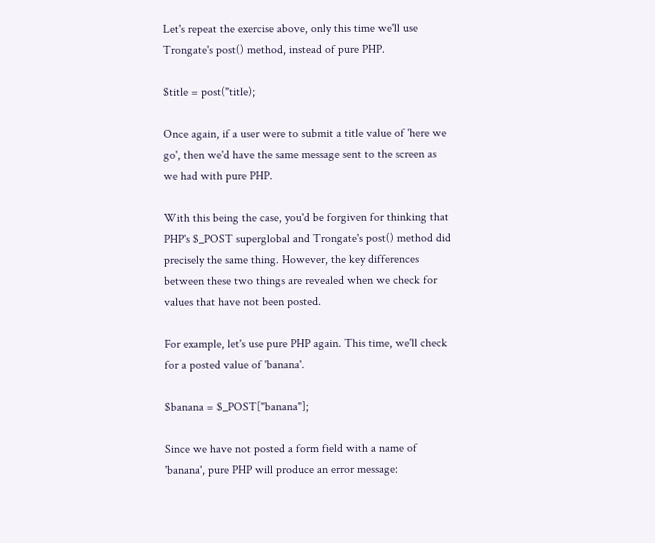Let's repeat the exercise above, only this time we'll use Trongate's post() method, instead of pure PHP.

$title = post("title);

Once again, if a user were to submit a title value of 'here we go', then we'd have the same message sent to the screen as we had with pure PHP.

With this being the case, you'd be forgiven for thinking that PHP's $_POST superglobal and Trongate's post() method did precisely the same thing. However, the key differences between these two things are revealed when we check for values that have not been posted.

For example, let's use pure PHP again. This time, we'll check for a posted value of 'banana'.

$banana = $_POST["banana"];

Since we have not posted a form field with a name of 'banana', pure PHP will produce an error message: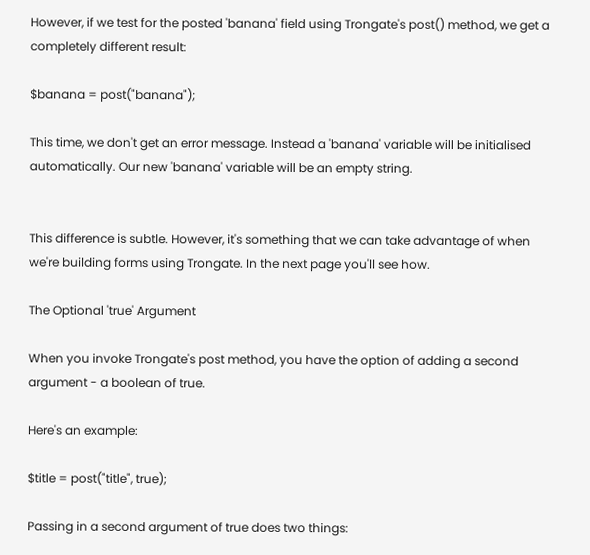However, if we test for the posted 'banana' field using Trongate's post() method, we get a completely different result:

$banana = post("banana");

This time, we don't get an error message. Instead a 'banana' variable will be initialised automatically. Our new 'banana' variable will be an empty string.


This difference is subtle. However, it's something that we can take advantage of when we're building forms using Trongate. In the next page you'll see how.

The Optional 'true' Argument

When you invoke Trongate's post method, you have the option of adding a second argument - a boolean of true.

Here's an example:

$title = post("title", true);

Passing in a second argument of true does two things: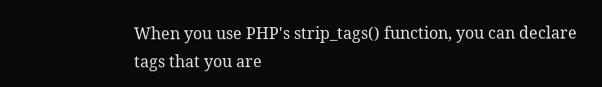When you use PHP's strip_tags() function, you can declare tags that you are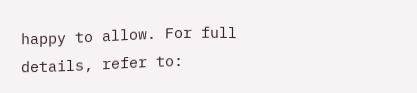happy to allow. For full details, refer to: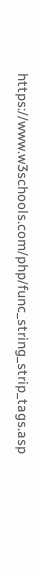https://www.w3schools.com/php/func_string_strip_tags.asp